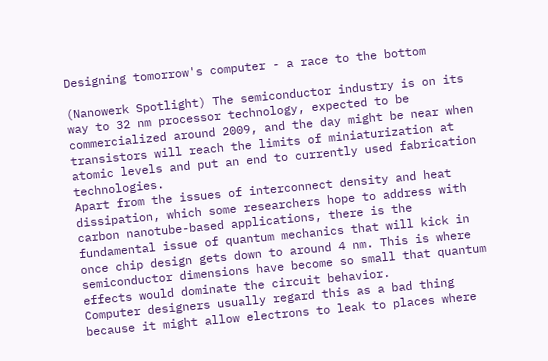Designing tomorrow's computer - a race to the bottom

(Nanowerk Spotlight) The semiconductor industry is on its way to 32 nm processor technology, expected to be commercialized around 2009, and the day might be near when transistors will reach the limits of miniaturization at atomic levels and put an end to currently used fabrication technologies.
Apart from the issues of interconnect density and heat dissipation, which some researchers hope to address with carbon nanotube-based applications, there is the fundamental issue of quantum mechanics that will kick in once chip design gets down to around 4 nm. This is where semiconductor dimensions have become so small that quantum effects would dominate the circuit behavior.
Computer designers usually regard this as a bad thing because it might allow electrons to leak to places where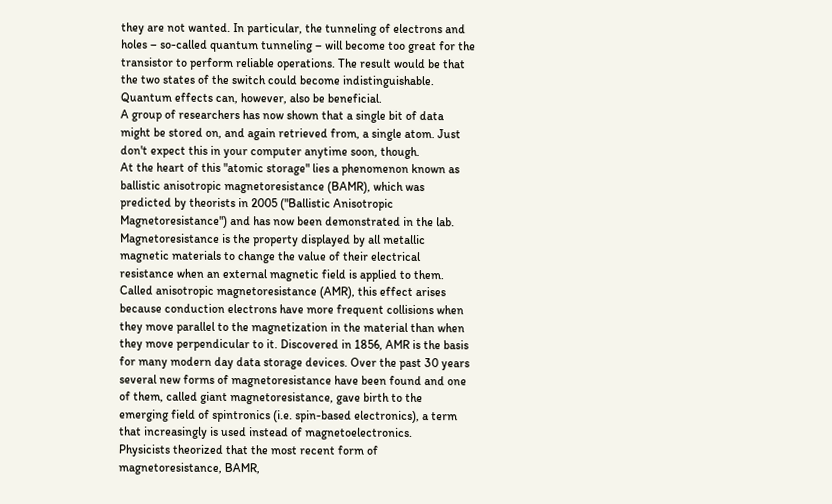they are not wanted. In particular, the tunneling of electrons and holes – so-called quantum tunneling – will become too great for the transistor to perform reliable operations. The result would be that the two states of the switch could become indistinguishable. Quantum effects can, however, also be beneficial.
A group of researchers has now shown that a single bit of data might be stored on, and again retrieved from, a single atom. Just don't expect this in your computer anytime soon, though.
At the heart of this "atomic storage" lies a phenomenon known as ballistic anisotropic magnetoresistance (BAMR), which was predicted by theorists in 2005 ("Ballistic Anisotropic Magnetoresistance") and has now been demonstrated in the lab.
Magnetoresistance is the property displayed by all metallic magnetic materials to change the value of their electrical resistance when an external magnetic field is applied to them. Called anisotropic magnetoresistance (AMR), this effect arises because conduction electrons have more frequent collisions when they move parallel to the magnetization in the material than when they move perpendicular to it. Discovered in 1856, AMR is the basis for many modern day data storage devices. Over the past 30 years several new forms of magnetoresistance have been found and one of them, called giant magnetoresistance, gave birth to the emerging field of spintronics (i.e. spin-based electronics), a term that increasingly is used instead of magnetoelectronics.
Physicists theorized that the most recent form of magnetoresistance, BAMR,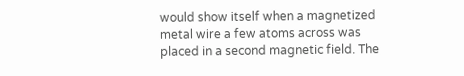would show itself when a magnetized metal wire a few atoms across was placed in a second magnetic field. The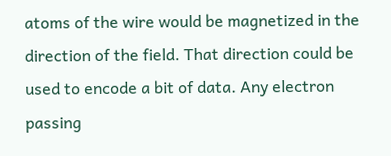atoms of the wire would be magnetized in the direction of the field. That direction could be used to encode a bit of data. Any electron passing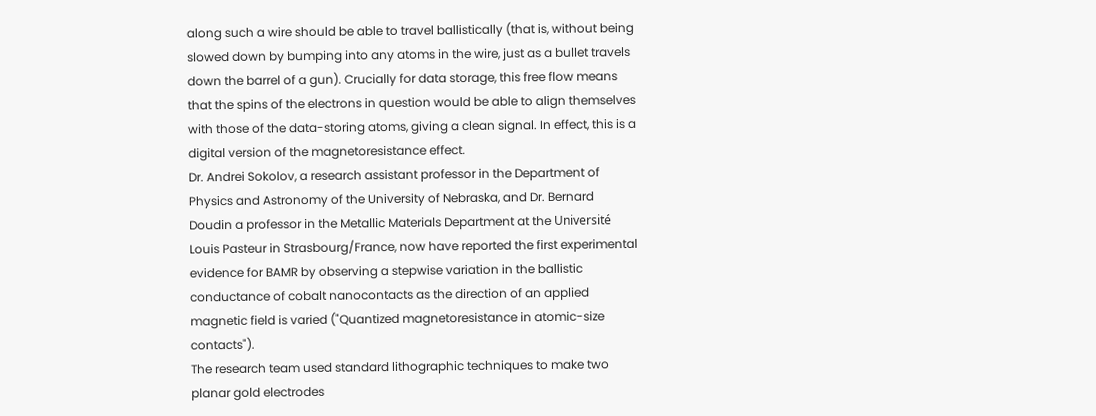along such a wire should be able to travel ballistically (that is, without being slowed down by bumping into any atoms in the wire, just as a bullet travels down the barrel of a gun). Crucially for data storage, this free flow means that the spins of the electrons in question would be able to align themselves with those of the data-storing atoms, giving a clean signal. In effect, this is a digital version of the magnetoresistance effect.
Dr. Andrei Sokolov, a research assistant professor in the Department of Physics and Astronomy of the University of Nebraska, and Dr. Bernard Doudin a professor in the Metallic Materials Department at the Université Louis Pasteur in Strasbourg/France, now have reported the first experimental evidence for BAMR by observing a stepwise variation in the ballistic conductance of cobalt nanocontacts as the direction of an applied magnetic field is varied ("Quantized magnetoresistance in atomic-size contacts").
The research team used standard lithographic techniques to make two planar gold electrodes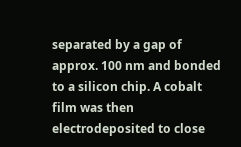separated by a gap of approx. 100 nm and bonded to a silicon chip. A cobalt film was then electrodeposited to close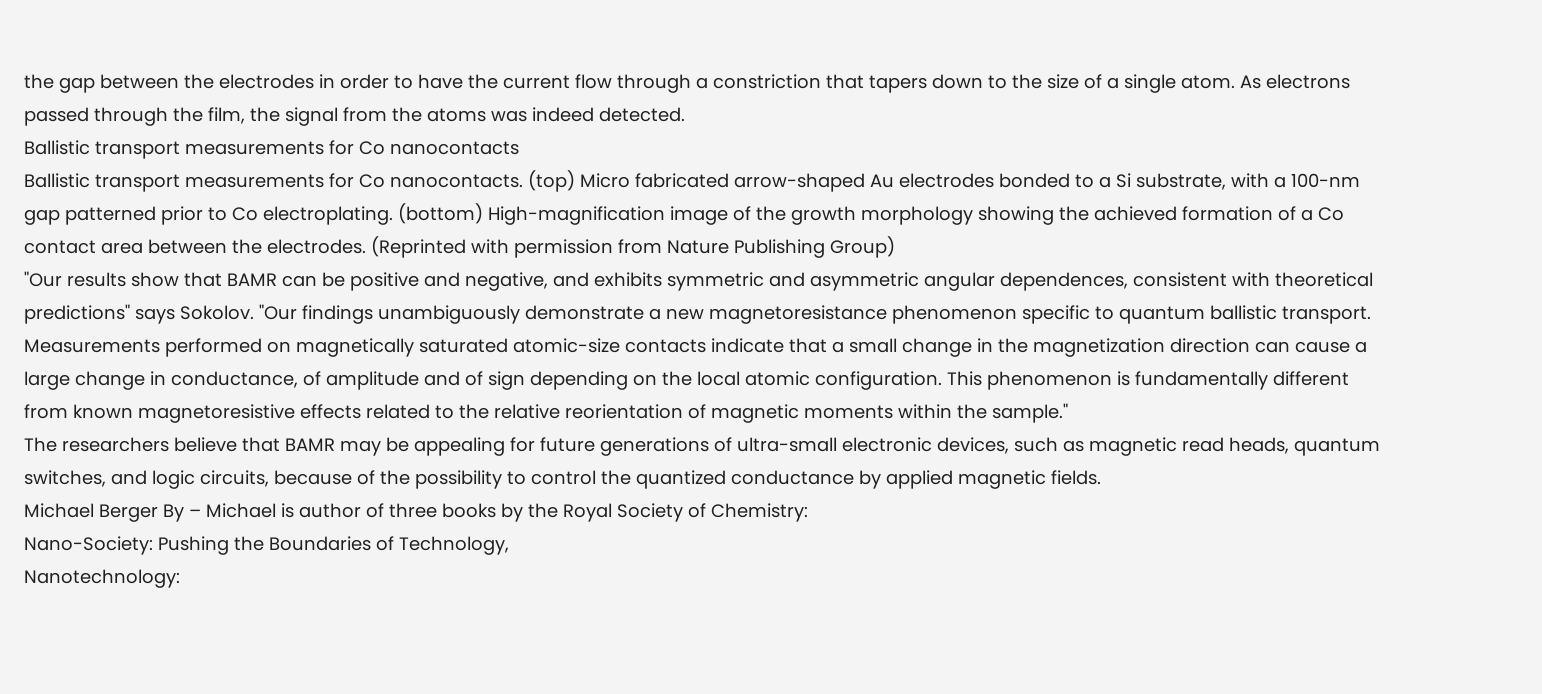the gap between the electrodes in order to have the current flow through a constriction that tapers down to the size of a single atom. As electrons passed through the film, the signal from the atoms was indeed detected.
Ballistic transport measurements for Co nanocontacts
Ballistic transport measurements for Co nanocontacts. (top) Micro fabricated arrow-shaped Au electrodes bonded to a Si substrate, with a 100-nm gap patterned prior to Co electroplating. (bottom) High-magnification image of the growth morphology showing the achieved formation of a Co contact area between the electrodes. (Reprinted with permission from Nature Publishing Group)
"Our results show that BAMR can be positive and negative, and exhibits symmetric and asymmetric angular dependences, consistent with theoretical predictions" says Sokolov. "Our findings unambiguously demonstrate a new magnetoresistance phenomenon specific to quantum ballistic transport. Measurements performed on magnetically saturated atomic-size contacts indicate that a small change in the magnetization direction can cause a large change in conductance, of amplitude and of sign depending on the local atomic configuration. This phenomenon is fundamentally different from known magnetoresistive effects related to the relative reorientation of magnetic moments within the sample."
The researchers believe that BAMR may be appealing for future generations of ultra-small electronic devices, such as magnetic read heads, quantum switches, and logic circuits, because of the possibility to control the quantized conductance by applied magnetic fields.
Michael Berger By – Michael is author of three books by the Royal Society of Chemistry:
Nano-Society: Pushing the Boundaries of Technology,
Nanotechnology: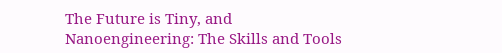The Future is Tiny, and
Nanoengineering: The Skills and Tools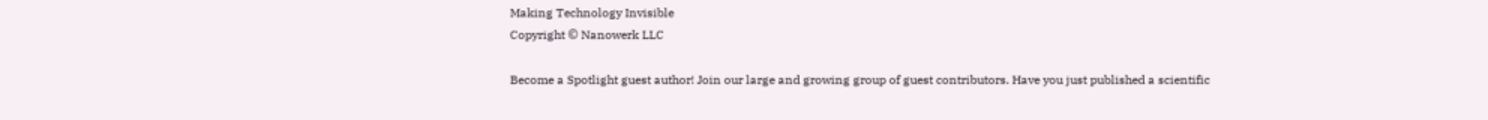Making Technology Invisible
Copyright © Nanowerk LLC

Become a Spotlight guest author! Join our large and growing group of guest contributors. Have you just published a scientific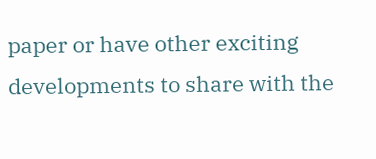paper or have other exciting developments to share with the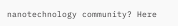nanotechnology community? Here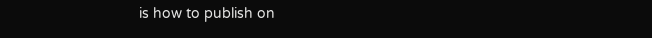is how to publish on